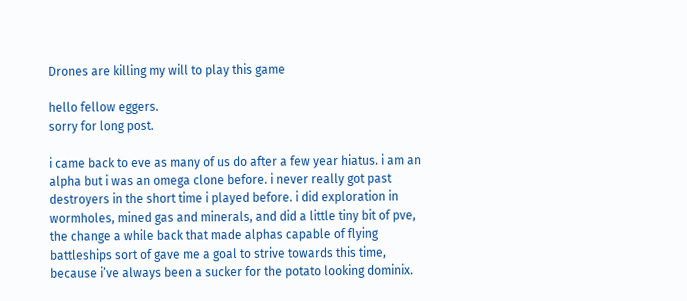Drones are killing my will to play this game

hello fellow eggers.
sorry for long post.

i came back to eve as many of us do after a few year hiatus. i am an alpha but i was an omega clone before. i never really got past destroyers in the short time i played before. i did exploration in wormholes, mined gas and minerals, and did a little tiny bit of pve, the change a while back that made alphas capable of flying battleships sort of gave me a goal to strive towards this time, because i’ve always been a sucker for the potato looking dominix.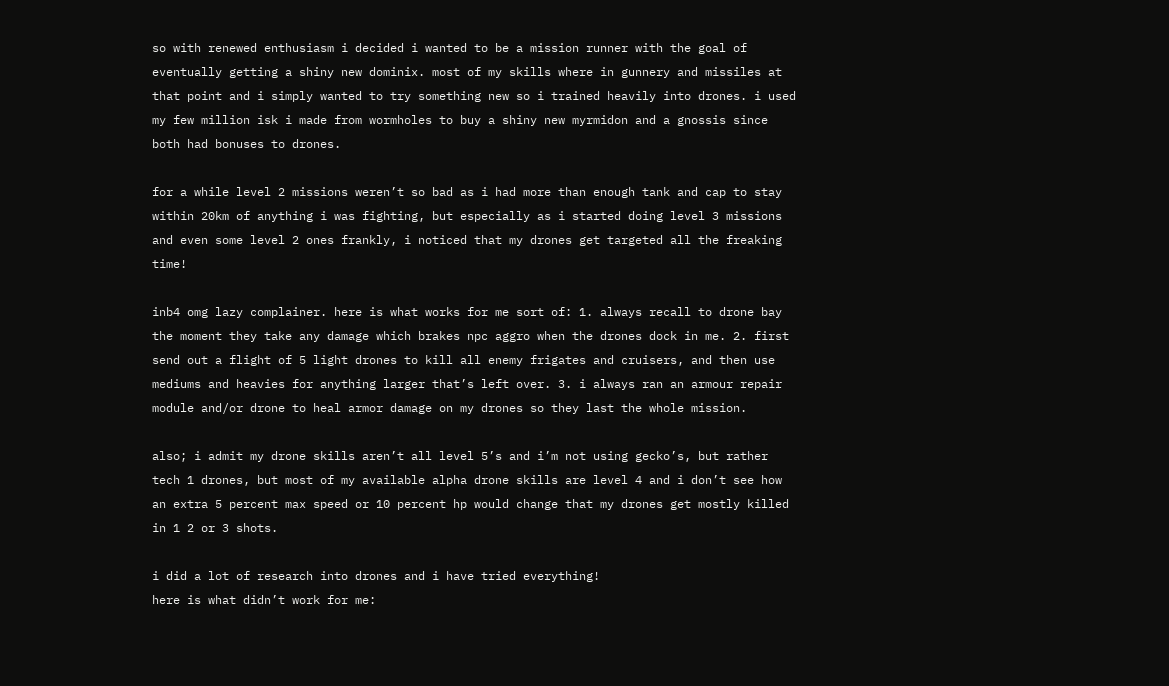so with renewed enthusiasm i decided i wanted to be a mission runner with the goal of eventually getting a shiny new dominix. most of my skills where in gunnery and missiles at that point and i simply wanted to try something new so i trained heavily into drones. i used my few million isk i made from wormholes to buy a shiny new myrmidon and a gnossis since both had bonuses to drones.

for a while level 2 missions weren’t so bad as i had more than enough tank and cap to stay within 20km of anything i was fighting, but especially as i started doing level 3 missions and even some level 2 ones frankly, i noticed that my drones get targeted all the freaking time!

inb4 omg lazy complainer. here is what works for me sort of: 1. always recall to drone bay the moment they take any damage which brakes npc aggro when the drones dock in me. 2. first send out a flight of 5 light drones to kill all enemy frigates and cruisers, and then use mediums and heavies for anything larger that’s left over. 3. i always ran an armour repair module and/or drone to heal armor damage on my drones so they last the whole mission.

also; i admit my drone skills aren’t all level 5’s and i’m not using gecko’s, but rather tech 1 drones, but most of my available alpha drone skills are level 4 and i don’t see how an extra 5 percent max speed or 10 percent hp would change that my drones get mostly killed in 1 2 or 3 shots.

i did a lot of research into drones and i have tried everything!
here is what didn’t work for me: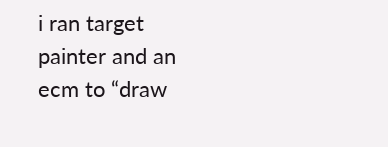i ran target painter and an ecm to “draw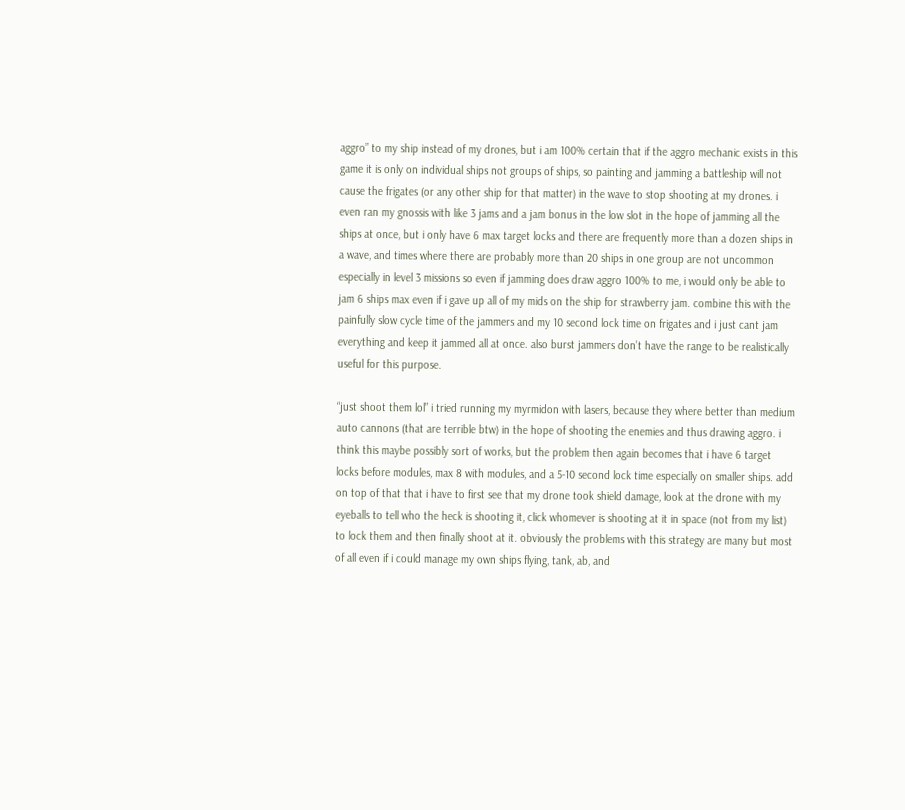aggro” to my ship instead of my drones, but i am 100% certain that if the aggro mechanic exists in this game it is only on individual ships not groups of ships, so painting and jamming a battleship will not cause the frigates (or any other ship for that matter) in the wave to stop shooting at my drones. i even ran my gnossis with like 3 jams and a jam bonus in the low slot in the hope of jamming all the ships at once, but i only have 6 max target locks and there are frequently more than a dozen ships in a wave, and times where there are probably more than 20 ships in one group are not uncommon especially in level 3 missions so even if jamming does draw aggro 100% to me, i would only be able to jam 6 ships max even if i gave up all of my mids on the ship for strawberry jam. combine this with the painfully slow cycle time of the jammers and my 10 second lock time on frigates and i just cant jam everything and keep it jammed all at once. also burst jammers don’t have the range to be realistically useful for this purpose.

“just shoot them lol” i tried running my myrmidon with lasers, because they where better than medium auto cannons (that are terrible btw) in the hope of shooting the enemies and thus drawing aggro. i think this maybe possibly sort of works, but the problem then again becomes that i have 6 target locks before modules, max 8 with modules, and a 5-10 second lock time especially on smaller ships. add on top of that that i have to first see that my drone took shield damage, look at the drone with my eyeballs to tell who the heck is shooting it, click whomever is shooting at it in space (not from my list) to lock them and then finally shoot at it. obviously the problems with this strategy are many but most of all even if i could manage my own ships flying, tank, ab, and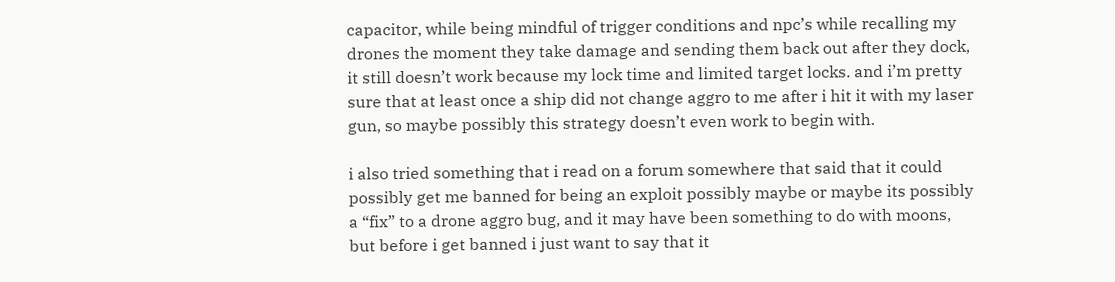capacitor, while being mindful of trigger conditions and npc’s while recalling my drones the moment they take damage and sending them back out after they dock, it still doesn’t work because my lock time and limited target locks. and i’m pretty sure that at least once a ship did not change aggro to me after i hit it with my laser gun, so maybe possibly this strategy doesn’t even work to begin with.

i also tried something that i read on a forum somewhere that said that it could possibly get me banned for being an exploit possibly maybe or maybe its possibly a “fix” to a drone aggro bug, and it may have been something to do with moons, but before i get banned i just want to say that it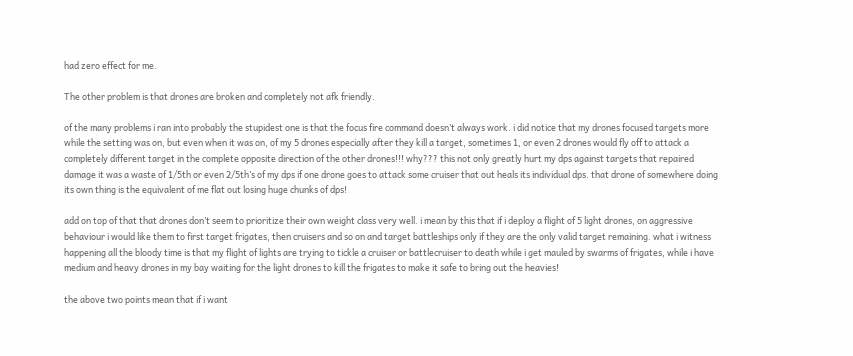had zero effect for me.

The other problem is that drones are broken and completely not afk friendly.

of the many problems i ran into probably the stupidest one is that the focus fire command doesn’t always work. i did notice that my drones focused targets more while the setting was on, but even when it was on, of my 5 drones especially after they kill a target, sometimes 1, or even 2 drones would fly off to attack a completely different target in the complete opposite direction of the other drones!!! why??? this not only greatly hurt my dps against targets that repaired damage it was a waste of 1/5th or even 2/5th’s of my dps if one drone goes to attack some cruiser that out heals its individual dps. that drone of somewhere doing its own thing is the equivalent of me flat out losing huge chunks of dps!

add on top of that that drones don’t seem to prioritize their own weight class very well. i mean by this that if i deploy a flight of 5 light drones, on aggressive behaviour i would like them to first target frigates, then cruisers and so on and target battleships only if they are the only valid target remaining. what i witness happening all the bloody time is that my flight of lights are trying to tickle a cruiser or battlecruiser to death while i get mauled by swarms of frigates, while i have medium and heavy drones in my bay waiting for the light drones to kill the frigates to make it safe to bring out the heavies!

the above two points mean that if i want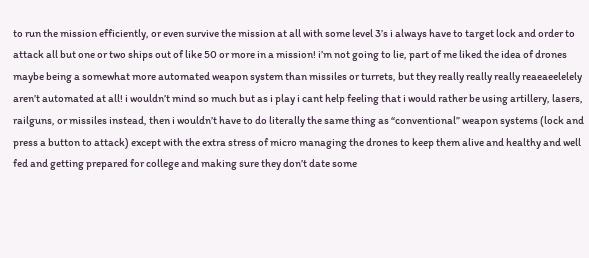to run the mission efficiently, or even survive the mission at all with some level 3’s i always have to target lock and order to attack all but one or two ships out of like 50 or more in a mission! i’m not going to lie, part of me liked the idea of drones maybe being a somewhat more automated weapon system than missiles or turrets, but they really really really reaeaeelelely aren’t automated at all! i wouldn’t mind so much but as i play i cant help feeling that i would rather be using artillery, lasers, railguns, or missiles instead, then i wouldn’t have to do literally the same thing as “conventional” weapon systems (lock and press a button to attack) except with the extra stress of micro managing the drones to keep them alive and healthy and well fed and getting prepared for college and making sure they don’t date some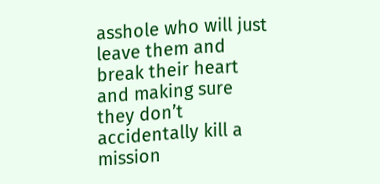asshole who will just leave them and break their heart and making sure they don’t accidentally kill a mission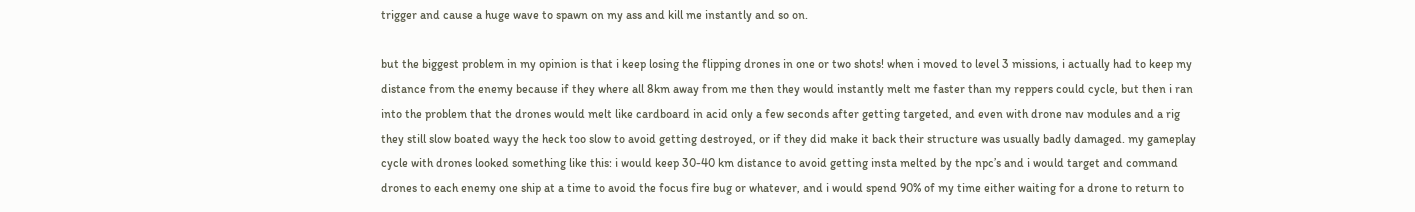trigger and cause a huge wave to spawn on my ass and kill me instantly and so on.

but the biggest problem in my opinion is that i keep losing the flipping drones in one or two shots! when i moved to level 3 missions, i actually had to keep my distance from the enemy because if they where all 8km away from me then they would instantly melt me faster than my reppers could cycle, but then i ran into the problem that the drones would melt like cardboard in acid only a few seconds after getting targeted, and even with drone nav modules and a rig they still slow boated wayy the heck too slow to avoid getting destroyed, or if they did make it back their structure was usually badly damaged. my gameplay cycle with drones looked something like this: i would keep 30-40 km distance to avoid getting insta melted by the npc’s and i would target and command drones to each enemy one ship at a time to avoid the focus fire bug or whatever, and i would spend 90% of my time either waiting for a drone to return to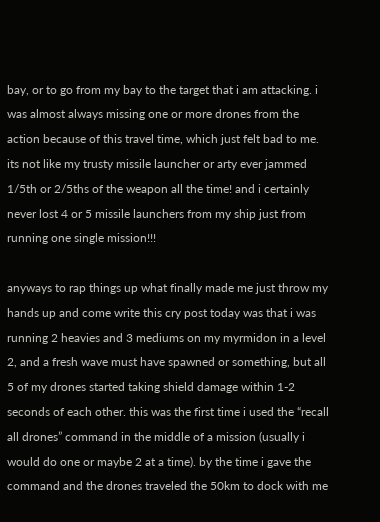bay, or to go from my bay to the target that i am attacking. i was almost always missing one or more drones from the action because of this travel time, which just felt bad to me. its not like my trusty missile launcher or arty ever jammed 1/5th or 2/5ths of the weapon all the time! and i certainly never lost 4 or 5 missile launchers from my ship just from running one single mission!!!

anyways to rap things up what finally made me just throw my hands up and come write this cry post today was that i was running 2 heavies and 3 mediums on my myrmidon in a level 2, and a fresh wave must have spawned or something, but all 5 of my drones started taking shield damage within 1-2 seconds of each other. this was the first time i used the “recall all drones” command in the middle of a mission (usually i would do one or maybe 2 at a time). by the time i gave the command and the drones traveled the 50km to dock with me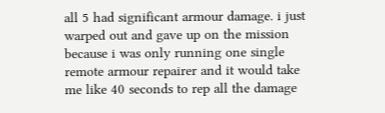all 5 had significant armour damage. i just warped out and gave up on the mission because i was only running one single remote armour repairer and it would take me like 40 seconds to rep all the damage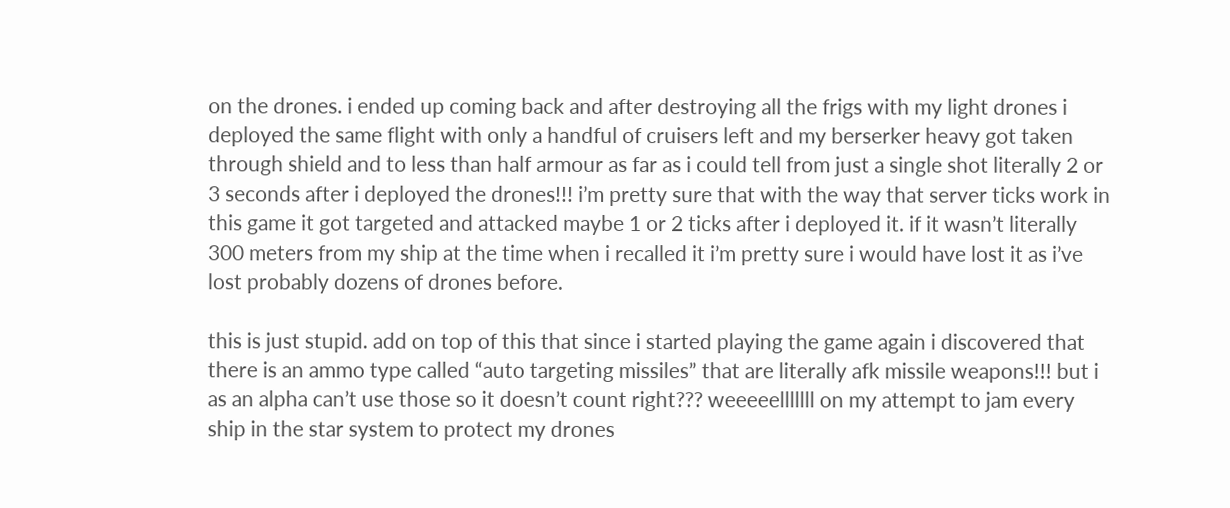on the drones. i ended up coming back and after destroying all the frigs with my light drones i deployed the same flight with only a handful of cruisers left and my berserker heavy got taken through shield and to less than half armour as far as i could tell from just a single shot literally 2 or 3 seconds after i deployed the drones!!! i’m pretty sure that with the way that server ticks work in this game it got targeted and attacked maybe 1 or 2 ticks after i deployed it. if it wasn’t literally 300 meters from my ship at the time when i recalled it i’m pretty sure i would have lost it as i’ve lost probably dozens of drones before.

this is just stupid. add on top of this that since i started playing the game again i discovered that there is an ammo type called “auto targeting missiles” that are literally afk missile weapons!!! but i as an alpha can’t use those so it doesn’t count right??? weeeeelllllll on my attempt to jam every ship in the star system to protect my drones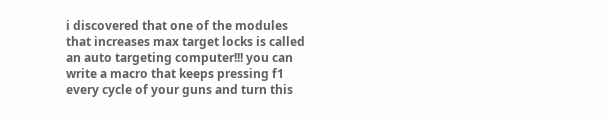i discovered that one of the modules that increases max target locks is called an auto targeting computer!!! you can write a macro that keeps pressing f1 every cycle of your guns and turn this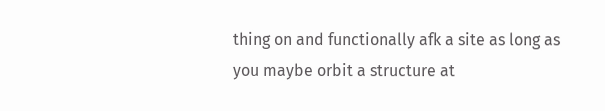thing on and functionally afk a site as long as you maybe orbit a structure at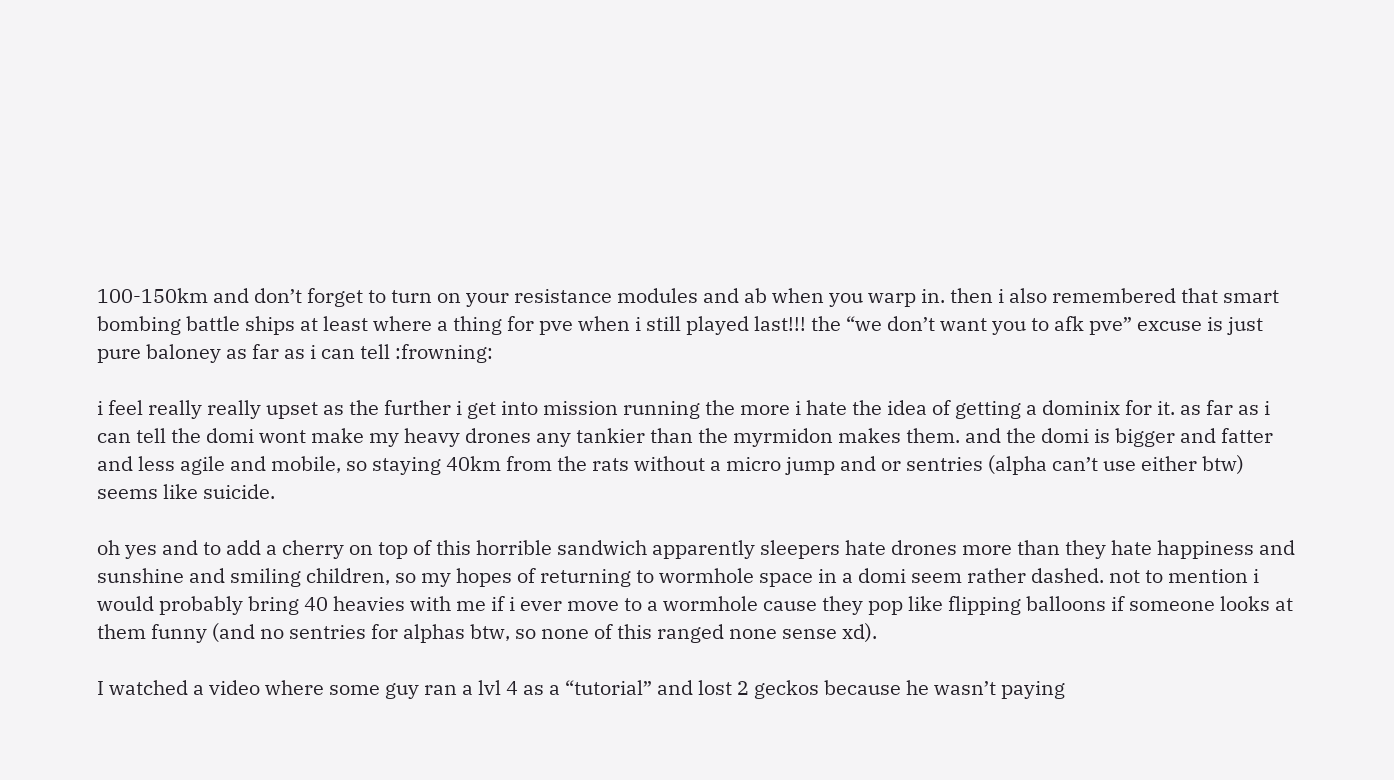100-150km and don’t forget to turn on your resistance modules and ab when you warp in. then i also remembered that smart bombing battle ships at least where a thing for pve when i still played last!!! the “we don’t want you to afk pve” excuse is just pure baloney as far as i can tell :frowning:

i feel really really upset as the further i get into mission running the more i hate the idea of getting a dominix for it. as far as i can tell the domi wont make my heavy drones any tankier than the myrmidon makes them. and the domi is bigger and fatter and less agile and mobile, so staying 40km from the rats without a micro jump and or sentries (alpha can’t use either btw) seems like suicide.

oh yes and to add a cherry on top of this horrible sandwich apparently sleepers hate drones more than they hate happiness and sunshine and smiling children, so my hopes of returning to wormhole space in a domi seem rather dashed. not to mention i would probably bring 40 heavies with me if i ever move to a wormhole cause they pop like flipping balloons if someone looks at them funny (and no sentries for alphas btw, so none of this ranged none sense xd).

I watched a video where some guy ran a lvl 4 as a “tutorial” and lost 2 geckos because he wasn’t paying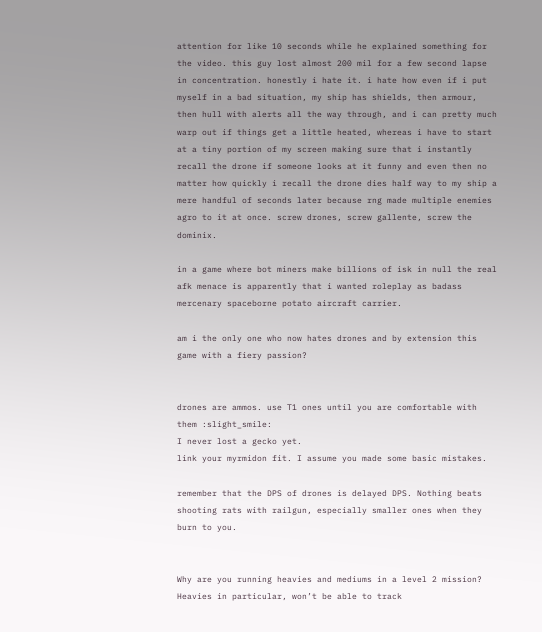attention for like 10 seconds while he explained something for the video. this guy lost almost 200 mil for a few second lapse in concentration. honestly i hate it. i hate how even if i put myself in a bad situation, my ship has shields, then armour, then hull with alerts all the way through, and i can pretty much warp out if things get a little heated, whereas i have to start at a tiny portion of my screen making sure that i instantly recall the drone if someone looks at it funny and even then no matter how quickly i recall the drone dies half way to my ship a mere handful of seconds later because rng made multiple enemies agro to it at once. screw drones, screw gallente, screw the dominix.

in a game where bot miners make billions of isk in null the real afk menace is apparently that i wanted roleplay as badass mercenary spaceborne potato aircraft carrier.

am i the only one who now hates drones and by extension this game with a fiery passion?


drones are ammos. use T1 ones until you are comfortable with them :slight_smile:
I never lost a gecko yet.
link your myrmidon fit. I assume you made some basic mistakes.

remember that the DPS of drones is delayed DPS. Nothing beats shooting rats with railgun, especially smaller ones when they burn to you.


Why are you running heavies and mediums in a level 2 mission? Heavies in particular, won’t be able to track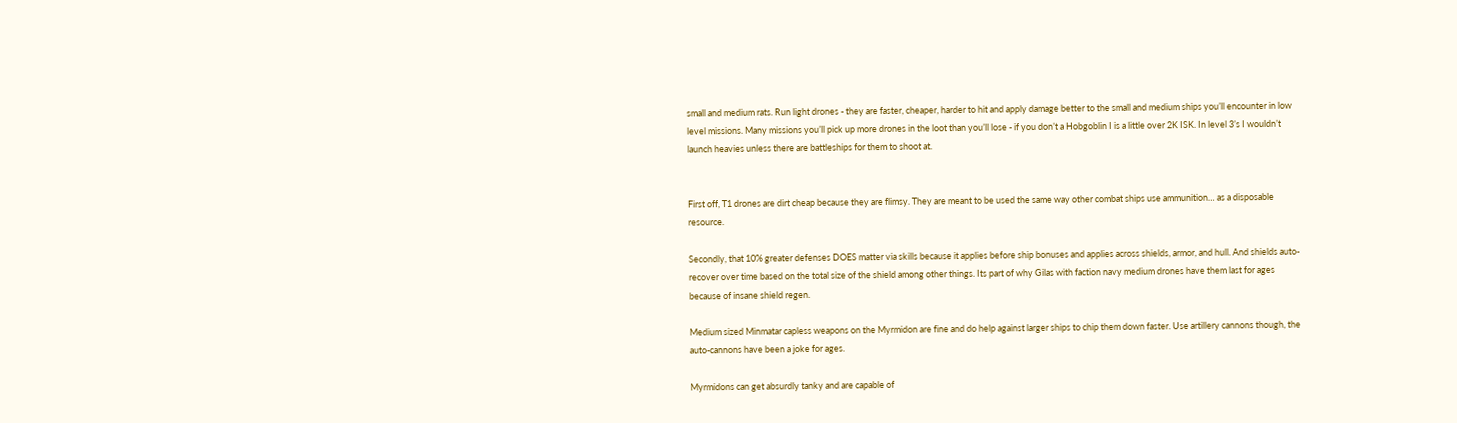small and medium rats. Run light drones - they are faster, cheaper, harder to hit and apply damage better to the small and medium ships you’ll encounter in low level missions. Many missions you’ll pick up more drones in the loot than you’ll lose - if you don’t a Hobgoblin I is a little over 2K ISK. In level 3’s I wouldn’t launch heavies unless there are battleships for them to shoot at.


First off, T1 drones are dirt cheap because they are flimsy. They are meant to be used the same way other combat ships use ammunition… as a disposable resource.

Secondly, that 10% greater defenses DOES matter via skills because it applies before ship bonuses and applies across shields, armor, and hull. And shields auto-recover over time based on the total size of the shield among other things. Its part of why Gilas with faction navy medium drones have them last for ages because of insane shield regen.

Medium sized Minmatar capless weapons on the Myrmidon are fine and do help against larger ships to chip them down faster. Use artillery cannons though, the auto-cannons have been a joke for ages.

Myrmidons can get absurdly tanky and are capable of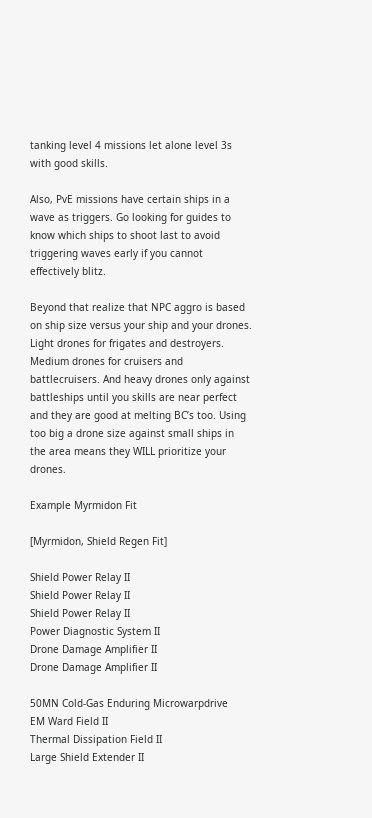tanking level 4 missions let alone level 3s with good skills.

Also, PvE missions have certain ships in a wave as triggers. Go looking for guides to know which ships to shoot last to avoid triggering waves early if you cannot effectively blitz.

Beyond that realize that NPC aggro is based on ship size versus your ship and your drones. Light drones for frigates and destroyers. Medium drones for cruisers and battlecruisers. And heavy drones only against battleships until you skills are near perfect and they are good at melting BC’s too. Using too big a drone size against small ships in the area means they WILL prioritize your drones.

Example Myrmidon Fit

[Myrmidon, Shield Regen Fit]

Shield Power Relay II
Shield Power Relay II
Shield Power Relay II
Power Diagnostic System II
Drone Damage Amplifier II
Drone Damage Amplifier II

50MN Cold-Gas Enduring Microwarpdrive
EM Ward Field II
Thermal Dissipation Field II
Large Shield Extender II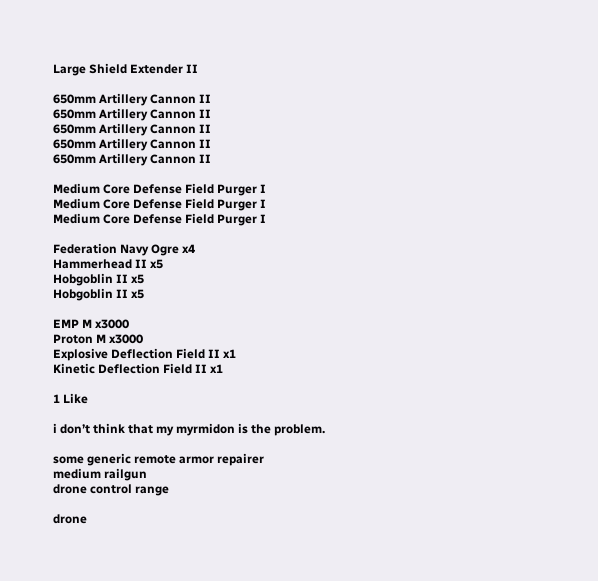Large Shield Extender II

650mm Artillery Cannon II
650mm Artillery Cannon II
650mm Artillery Cannon II
650mm Artillery Cannon II
650mm Artillery Cannon II

Medium Core Defense Field Purger I
Medium Core Defense Field Purger I
Medium Core Defense Field Purger I

Federation Navy Ogre x4
Hammerhead II x5
Hobgoblin II x5
Hobgoblin II x5

EMP M x3000
Proton M x3000
Explosive Deflection Field II x1
Kinetic Deflection Field II x1

1 Like

i don’t think that my myrmidon is the problem.

some generic remote armor repairer
medium railgun
drone control range

drone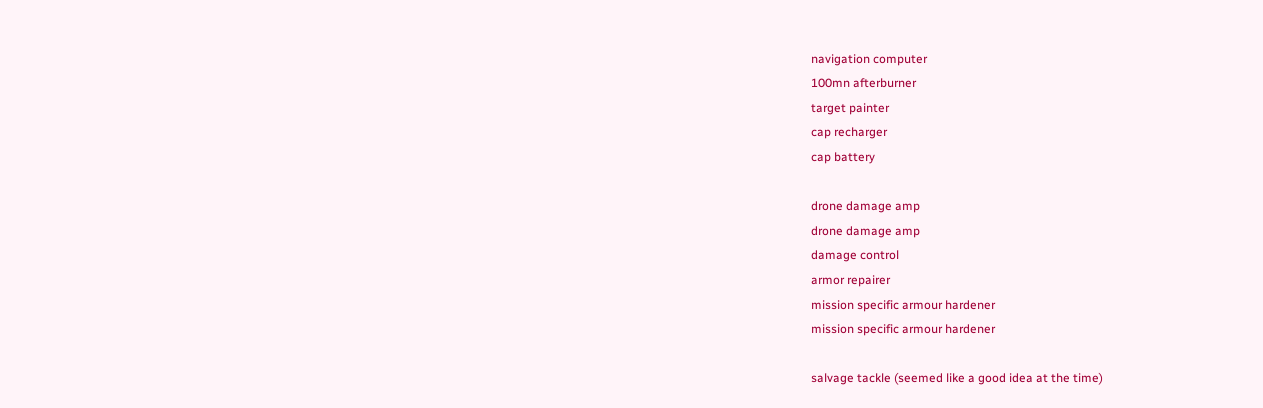navigation computer
100mn afterburner
target painter
cap recharger
cap battery

drone damage amp
drone damage amp
damage control
armor repairer
mission specific armour hardener
mission specific armour hardener

salvage tackle (seemed like a good idea at the time)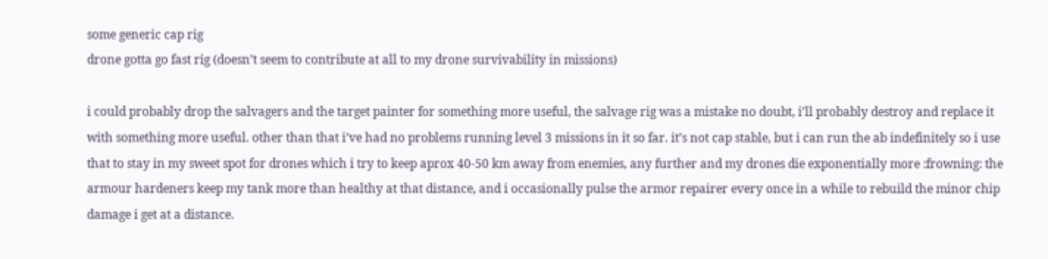some generic cap rig
drone gotta go fast rig (doesn’t seem to contribute at all to my drone survivability in missions)

i could probably drop the salvagers and the target painter for something more useful, the salvage rig was a mistake no doubt, i’ll probably destroy and replace it with something more useful. other than that i’ve had no problems running level 3 missions in it so far. it’s not cap stable, but i can run the ab indefinitely so i use that to stay in my sweet spot for drones which i try to keep aprox 40-50 km away from enemies, any further and my drones die exponentially more :frowning: the armour hardeners keep my tank more than healthy at that distance, and i occasionally pulse the armor repairer every once in a while to rebuild the minor chip damage i get at a distance.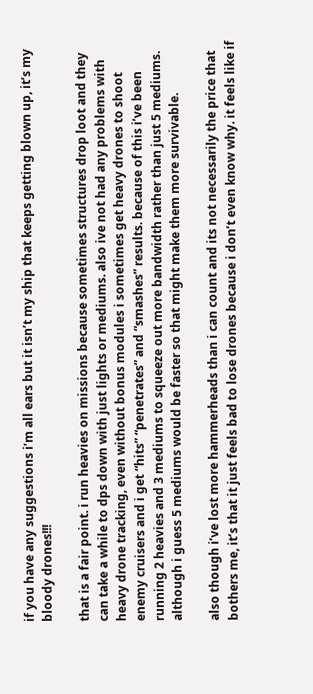if you have any suggestions i’m all ears but it isn’t my ship that keeps getting blown up, it’s my bloody drones!!!

that is a fair point. i run heavies on missions because sometimes structures drop loot and they can take a while to dps down with just lights or mediums. also ive not had any problems with heavy drone tracking, even without bonus modules i sometimes get heavy drones to shoot enemy cruisers and i get “hits” “penetrates” and “smashes” results. because of this i’ve been running 2 heavies and 3 mediums to squeeze out more bandwidth rather than just 5 mediums. although i guess 5 mediums would be faster so that might make them more survivable.

also though i’ve lost more hammerheads than i can count and its not necessarily the price that bothers me, it’s that it just feels bad to lose drones because i don’t even know why. it feels like if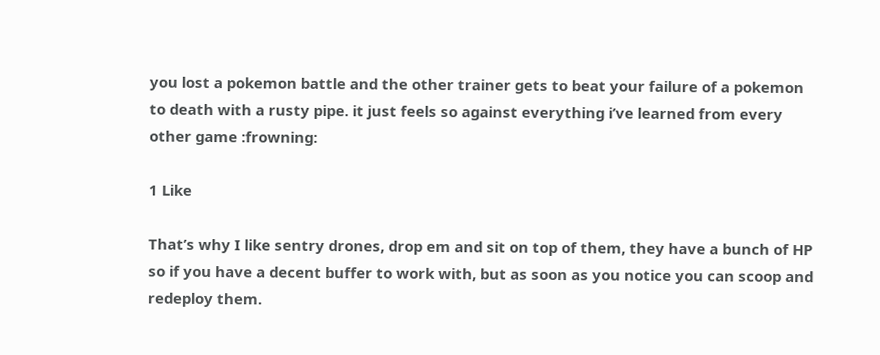you lost a pokemon battle and the other trainer gets to beat your failure of a pokemon to death with a rusty pipe. it just feels so against everything i’ve learned from every other game :frowning:

1 Like

That’s why I like sentry drones, drop em and sit on top of them, they have a bunch of HP so if you have a decent buffer to work with, but as soon as you notice you can scoop and redeploy them.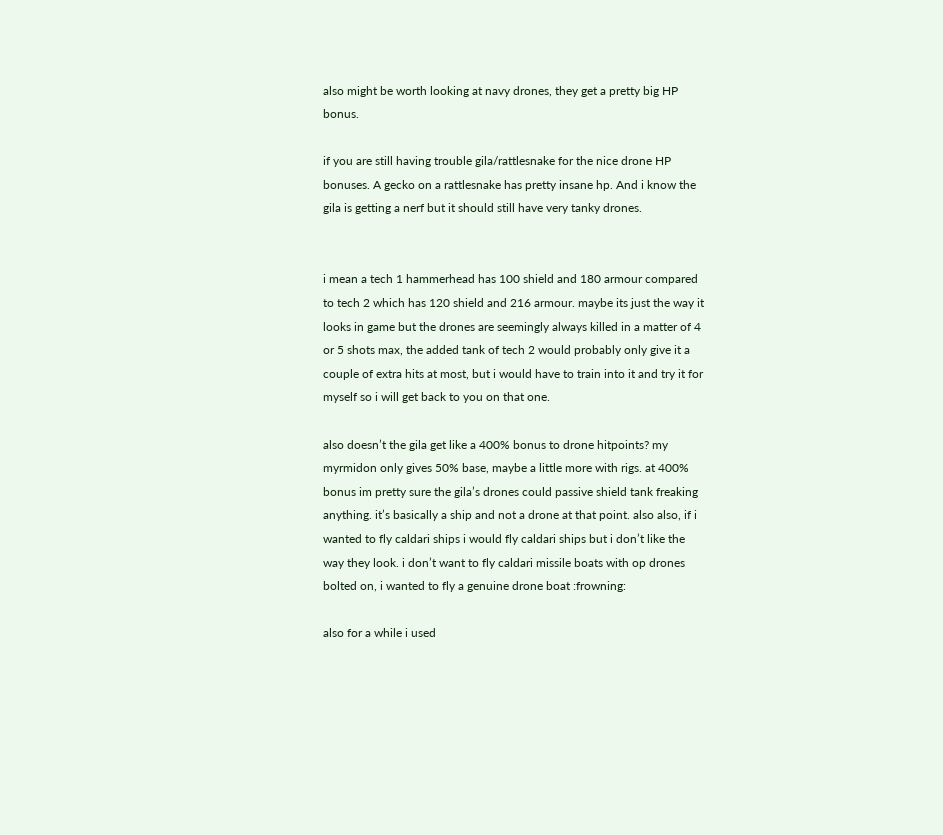also might be worth looking at navy drones, they get a pretty big HP bonus.

if you are still having trouble gila/rattlesnake for the nice drone HP bonuses. A gecko on a rattlesnake has pretty insane hp. And i know the gila is getting a nerf but it should still have very tanky drones.


i mean a tech 1 hammerhead has 100 shield and 180 armour compared to tech 2 which has 120 shield and 216 armour. maybe its just the way it looks in game but the drones are seemingly always killed in a matter of 4 or 5 shots max, the added tank of tech 2 would probably only give it a couple of extra hits at most, but i would have to train into it and try it for myself so i will get back to you on that one.

also doesn’t the gila get like a 400% bonus to drone hitpoints? my myrmidon only gives 50% base, maybe a little more with rigs. at 400% bonus im pretty sure the gila’s drones could passive shield tank freaking anything. it’s basically a ship and not a drone at that point. also also, if i wanted to fly caldari ships i would fly caldari ships but i don’t like the way they look. i don’t want to fly caldari missile boats with op drones bolted on, i wanted to fly a genuine drone boat :frowning:

also for a while i used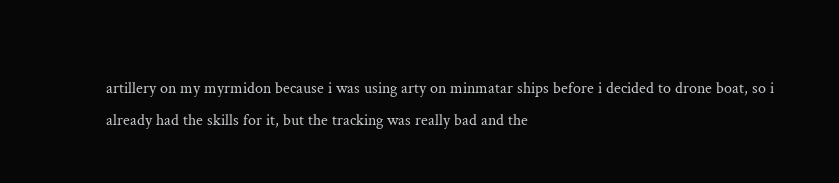artillery on my myrmidon because i was using arty on minmatar ships before i decided to drone boat, so i already had the skills for it, but the tracking was really bad and the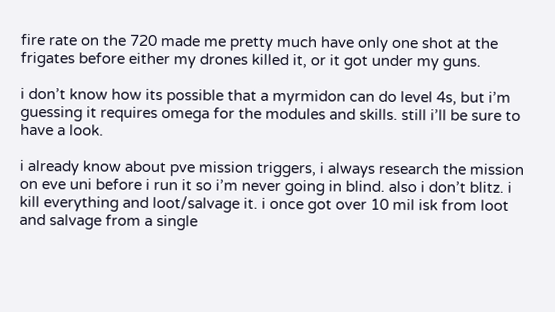fire rate on the 720 made me pretty much have only one shot at the frigates before either my drones killed it, or it got under my guns.

i don’t know how its possible that a myrmidon can do level 4s, but i’m guessing it requires omega for the modules and skills. still i’ll be sure to have a look.

i already know about pve mission triggers, i always research the mission on eve uni before i run it so i’m never going in blind. also i don’t blitz. i kill everything and loot/salvage it. i once got over 10 mil isk from loot and salvage from a single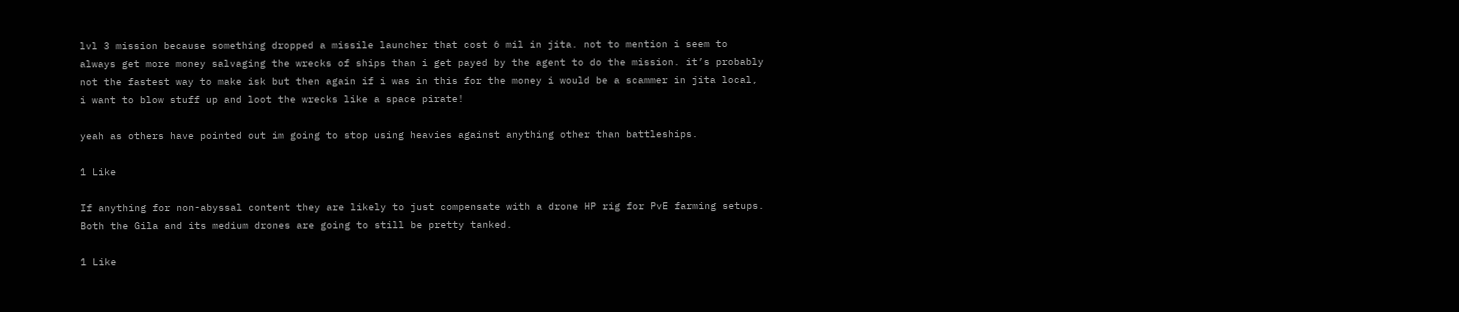lvl 3 mission because something dropped a missile launcher that cost 6 mil in jita. not to mention i seem to always get more money salvaging the wrecks of ships than i get payed by the agent to do the mission. it’s probably not the fastest way to make isk but then again if i was in this for the money i would be a scammer in jita local, i want to blow stuff up and loot the wrecks like a space pirate!

yeah as others have pointed out im going to stop using heavies against anything other than battleships.

1 Like

If anything for non-abyssal content they are likely to just compensate with a drone HP rig for PvE farming setups. Both the Gila and its medium drones are going to still be pretty tanked.

1 Like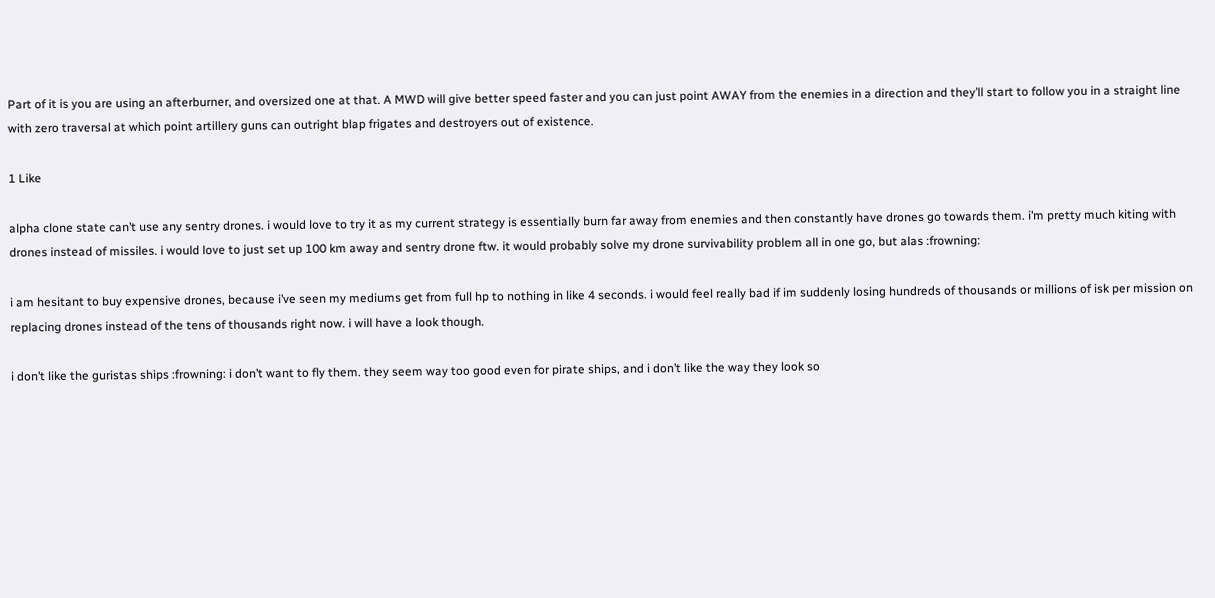Part of it is you are using an afterburner, and oversized one at that. A MWD will give better speed faster and you can just point AWAY from the enemies in a direction and they’ll start to follow you in a straight line with zero traversal at which point artillery guns can outright blap frigates and destroyers out of existence.

1 Like

alpha clone state can’t use any sentry drones. i would love to try it as my current strategy is essentially burn far away from enemies and then constantly have drones go towards them. i’m pretty much kiting with drones instead of missiles. i would love to just set up 100 km away and sentry drone ftw. it would probably solve my drone survivability problem all in one go, but alas :frowning:

i am hesitant to buy expensive drones, because i’ve seen my mediums get from full hp to nothing in like 4 seconds. i would feel really bad if im suddenly losing hundreds of thousands or millions of isk per mission on replacing drones instead of the tens of thousands right now. i will have a look though.

i don’t like the guristas ships :frowning: i don’t want to fly them. they seem way too good even for pirate ships, and i don’t like the way they look so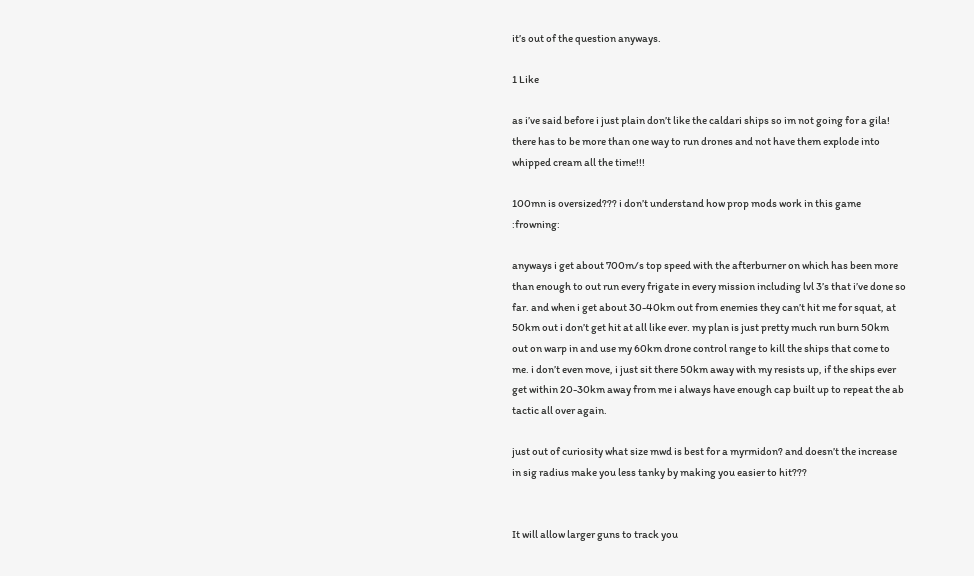it’s out of the question anyways.

1 Like

as i’ve said before i just plain don’t like the caldari ships so im not going for a gila! there has to be more than one way to run drones and not have them explode into whipped cream all the time!!!

100mn is oversized??? i don’t understand how prop mods work in this game :frowning:

anyways i get about 700m/s top speed with the afterburner on which has been more than enough to out run every frigate in every mission including lvl 3’s that i’ve done so far. and when i get about 30-40km out from enemies they can’t hit me for squat, at 50km out i don’t get hit at all like ever. my plan is just pretty much run burn 50km out on warp in and use my 60km drone control range to kill the ships that come to me. i don’t even move, i just sit there 50km away with my resists up, if the ships ever get within 20-30km away from me i always have enough cap built up to repeat the ab tactic all over again.

just out of curiosity what size mwd is best for a myrmidon? and doesn’t the increase in sig radius make you less tanky by making you easier to hit???


It will allow larger guns to track you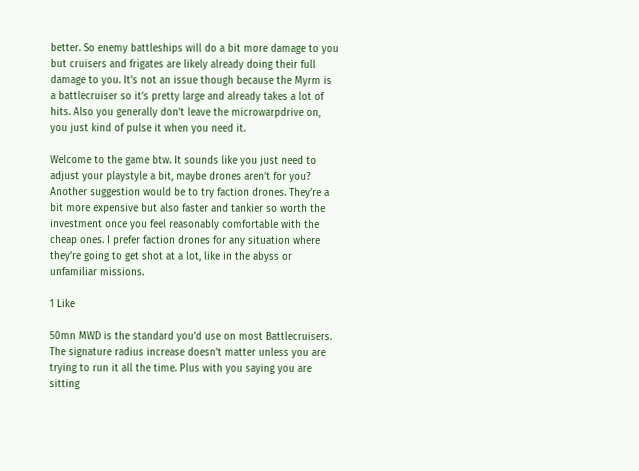better. So enemy battleships will do a bit more damage to you but cruisers and frigates are likely already doing their full damage to you. It’s not an issue though because the Myrm is a battlecruiser so it’s pretty large and already takes a lot of hits. Also you generally don’t leave the microwarpdrive on, you just kind of pulse it when you need it.

Welcome to the game btw. It sounds like you just need to adjust your playstyle a bit, maybe drones aren’t for you? Another suggestion would be to try faction drones. They’re a bit more expensive but also faster and tankier so worth the investment once you feel reasonably comfortable with the cheap ones. I prefer faction drones for any situation where they’re going to get shot at a lot, like in the abyss or unfamiliar missions.

1 Like

50mn MWD is the standard you’d use on most Battlecruisers. The signature radius increase doesn’t matter unless you are trying to run it all the time. Plus with you saying you are sitting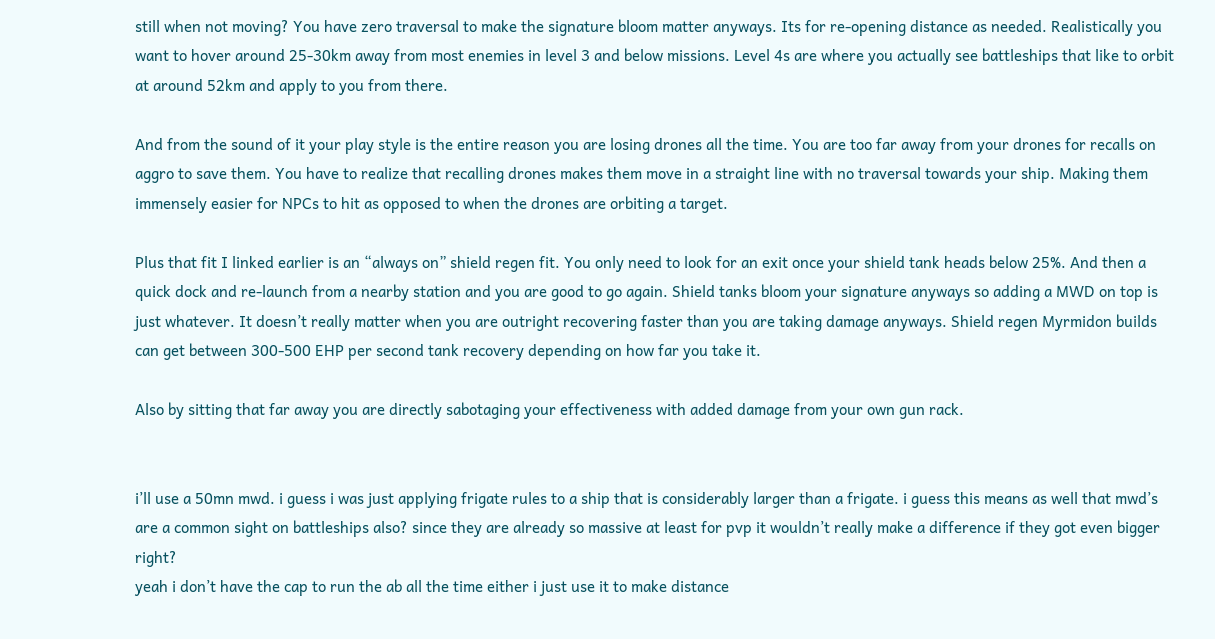still when not moving? You have zero traversal to make the signature bloom matter anyways. Its for re-opening distance as needed. Realistically you want to hover around 25-30km away from most enemies in level 3 and below missions. Level 4s are where you actually see battleships that like to orbit at around 52km and apply to you from there.

And from the sound of it your play style is the entire reason you are losing drones all the time. You are too far away from your drones for recalls on aggro to save them. You have to realize that recalling drones makes them move in a straight line with no traversal towards your ship. Making them immensely easier for NPCs to hit as opposed to when the drones are orbiting a target.

Plus that fit I linked earlier is an “always on” shield regen fit. You only need to look for an exit once your shield tank heads below 25%. And then a quick dock and re-launch from a nearby station and you are good to go again. Shield tanks bloom your signature anyways so adding a MWD on top is just whatever. It doesn’t really matter when you are outright recovering faster than you are taking damage anyways. Shield regen Myrmidon builds can get between 300-500 EHP per second tank recovery depending on how far you take it.

Also by sitting that far away you are directly sabotaging your effectiveness with added damage from your own gun rack.


i’ll use a 50mn mwd. i guess i was just applying frigate rules to a ship that is considerably larger than a frigate. i guess this means as well that mwd’s are a common sight on battleships also? since they are already so massive at least for pvp it wouldn’t really make a difference if they got even bigger right?
yeah i don’t have the cap to run the ab all the time either i just use it to make distance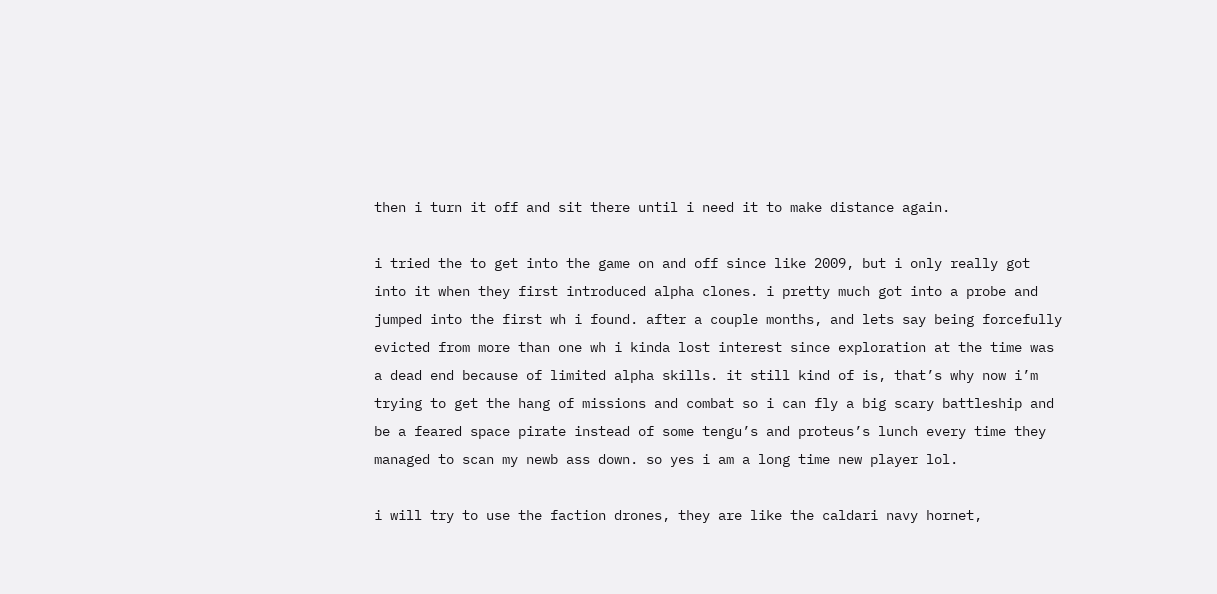then i turn it off and sit there until i need it to make distance again.

i tried the to get into the game on and off since like 2009, but i only really got into it when they first introduced alpha clones. i pretty much got into a probe and jumped into the first wh i found. after a couple months, and lets say being forcefully evicted from more than one wh i kinda lost interest since exploration at the time was a dead end because of limited alpha skills. it still kind of is, that’s why now i’m trying to get the hang of missions and combat so i can fly a big scary battleship and be a feared space pirate instead of some tengu’s and proteus’s lunch every time they managed to scan my newb ass down. so yes i am a long time new player lol.

i will try to use the faction drones, they are like the caldari navy hornet,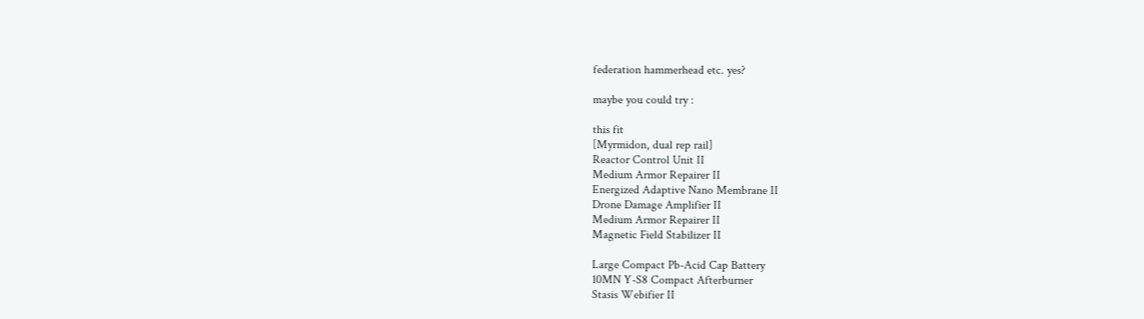federation hammerhead etc. yes?

maybe you could try :

this fit
[Myrmidon, dual rep rail]
Reactor Control Unit II
Medium Armor Repairer II
Energized Adaptive Nano Membrane II
Drone Damage Amplifier II
Medium Armor Repairer II
Magnetic Field Stabilizer II

Large Compact Pb-Acid Cap Battery
10MN Y-S8 Compact Afterburner
Stasis Webifier II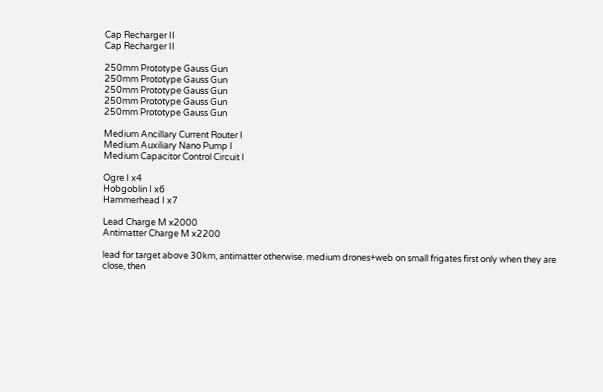Cap Recharger II
Cap Recharger II

250mm Prototype Gauss Gun
250mm Prototype Gauss Gun
250mm Prototype Gauss Gun
250mm Prototype Gauss Gun
250mm Prototype Gauss Gun

Medium Ancillary Current Router I
Medium Auxiliary Nano Pump I
Medium Capacitor Control Circuit I

Ogre I x4
Hobgoblin I x6
Hammerhead I x7

Lead Charge M x2000
Antimatter Charge M x2200

lead for target above 30km, antimatter otherwise. medium drones+web on small frigates first only when they are close, then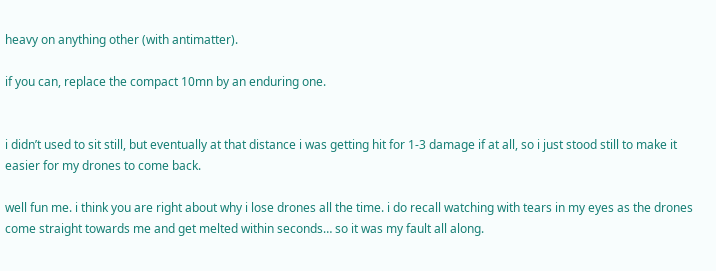heavy on anything other (with antimatter).

if you can, replace the compact 10mn by an enduring one.


i didn’t used to sit still, but eventually at that distance i was getting hit for 1-3 damage if at all, so i just stood still to make it easier for my drones to come back.

well fun me. i think you are right about why i lose drones all the time. i do recall watching with tears in my eyes as the drones come straight towards me and get melted within seconds… so it was my fault all along.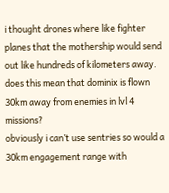i thought drones where like fighter planes that the mothership would send out like hundreds of kilometers away. does this mean that dominix is flown 30km away from enemies in lvl 4 missions?
obviously i can’t use sentries so would a 30km engagement range with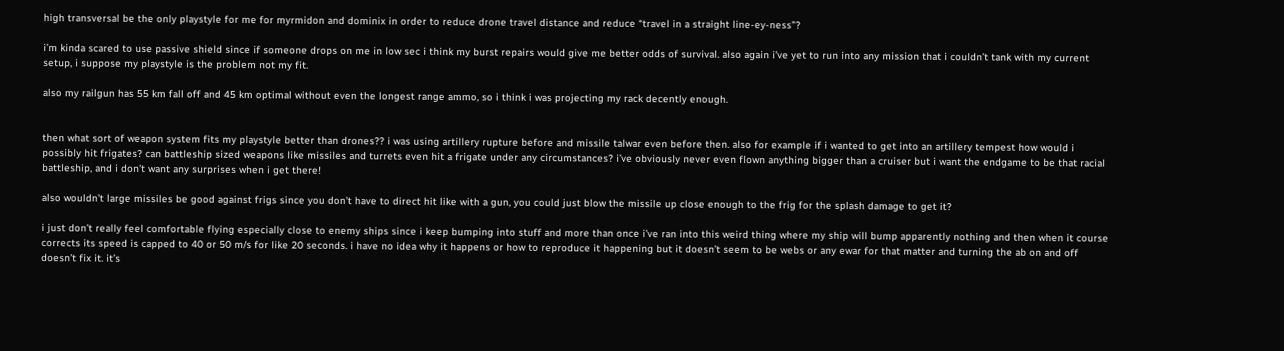high transversal be the only playstyle for me for myrmidon and dominix in order to reduce drone travel distance and reduce “travel in a straight line-ey-ness”?

i’m kinda scared to use passive shield since if someone drops on me in low sec i think my burst repairs would give me better odds of survival. also again i’ve yet to run into any mission that i couldn’t tank with my current setup, i suppose my playstyle is the problem not my fit.

also my railgun has 55 km fall off and 45 km optimal without even the longest range ammo, so i think i was projecting my rack decently enough.


then what sort of weapon system fits my playstyle better than drones?? i was using artillery rupture before and missile talwar even before then. also for example if i wanted to get into an artillery tempest how would i possibly hit frigates? can battleship sized weapons like missiles and turrets even hit a frigate under any circumstances? i’ve obviously never even flown anything bigger than a cruiser but i want the endgame to be that racial battleship, and i don’t want any surprises when i get there!

also wouldn’t large missiles be good against frigs since you don’t have to direct hit like with a gun, you could just blow the missile up close enough to the frig for the splash damage to get it?

i just don’t really feel comfortable flying especially close to enemy ships since i keep bumping into stuff and more than once i’ve ran into this weird thing where my ship will bump apparently nothing and then when it course corrects its speed is capped to 40 or 50 m/s for like 20 seconds. i have no idea why it happens or how to reproduce it happening but it doesn’t seem to be webs or any ewar for that matter and turning the ab on and off doesn’t fix it. it’s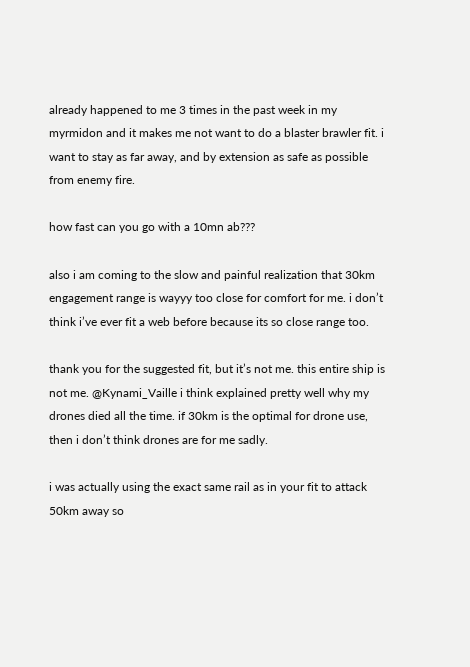already happened to me 3 times in the past week in my myrmidon and it makes me not want to do a blaster brawler fit. i want to stay as far away, and by extension as safe as possible from enemy fire.

how fast can you go with a 10mn ab???

also i am coming to the slow and painful realization that 30km engagement range is wayyy too close for comfort for me. i don’t think i’ve ever fit a web before because its so close range too.

thank you for the suggested fit, but it’s not me. this entire ship is not me. @Kynami_Vaille i think explained pretty well why my drones died all the time. if 30km is the optimal for drone use, then i don’t think drones are for me sadly.

i was actually using the exact same rail as in your fit to attack 50km away so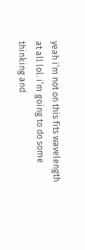yeah i’m not on this fits wavelength at all lol. i’m going to do some thinking and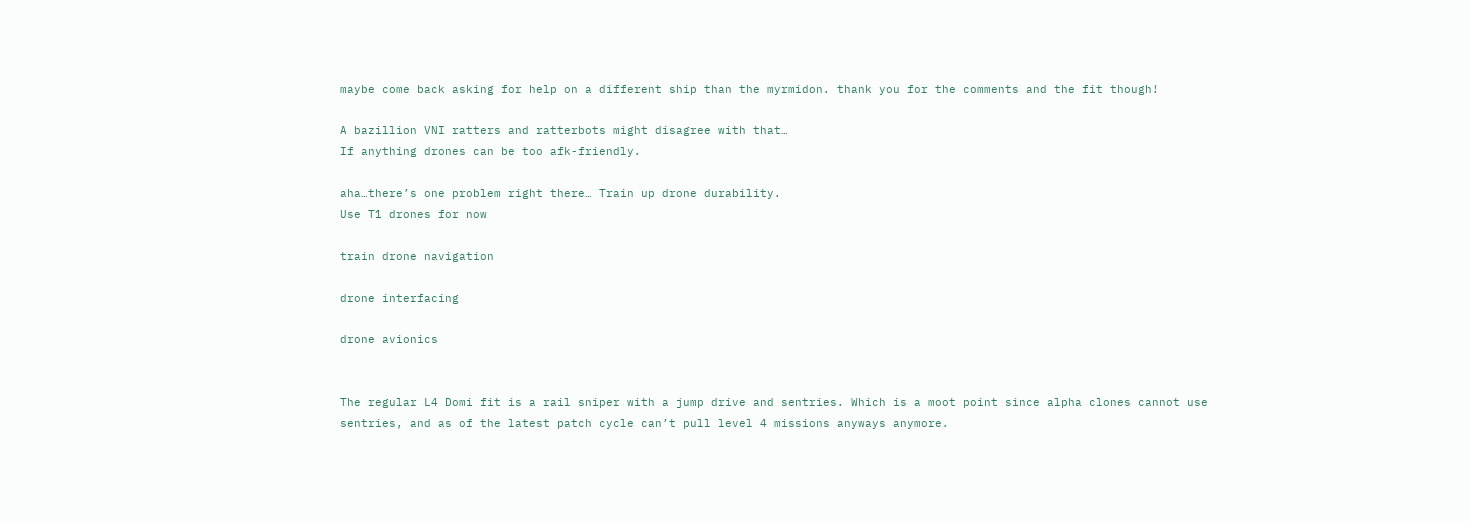maybe come back asking for help on a different ship than the myrmidon. thank you for the comments and the fit though!

A bazillion VNI ratters and ratterbots might disagree with that…
If anything drones can be too afk-friendly.

aha…there’s one problem right there… Train up drone durability.
Use T1 drones for now

train drone navigation

drone interfacing

drone avionics


The regular L4 Domi fit is a rail sniper with a jump drive and sentries. Which is a moot point since alpha clones cannot use sentries, and as of the latest patch cycle can’t pull level 4 missions anyways anymore.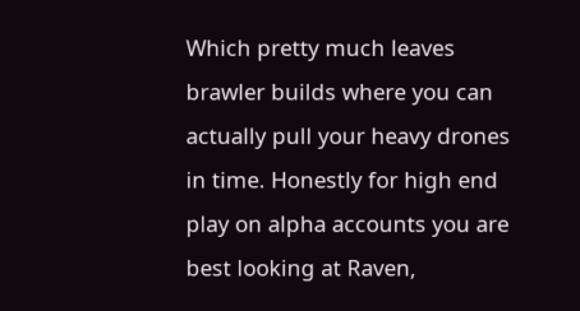Which pretty much leaves brawler builds where you can actually pull your heavy drones in time. Honestly for high end play on alpha accounts you are best looking at Raven,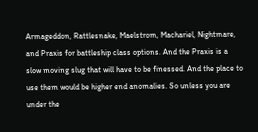Armageddon, Rattlesnake, Maelstrom, Machariel, Nightmare, and Praxis for battleship class options. And the Praxis is a slow moving slug that will have to be finessed. And the place to use them would be higher end anomalies. So unless you are under the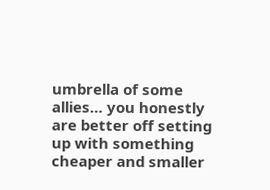umbrella of some allies… you honestly are better off setting up with something cheaper and smaller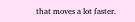that moves a lot faster.